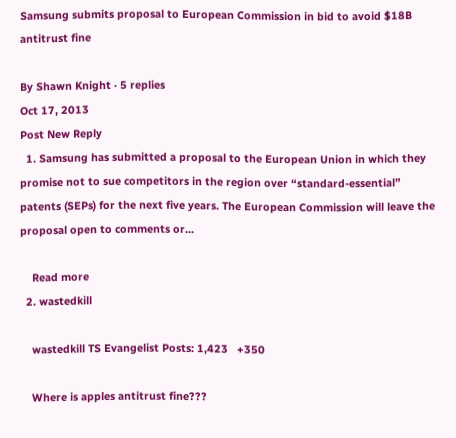Samsung submits proposal to European Commission in bid to avoid $18B antitrust fine

By Shawn Knight · 5 replies
Oct 17, 2013
Post New Reply
  1. Samsung has submitted a proposal to the European Union in which they promise not to sue competitors in the region over “standard-essential” patents (SEPs) for the next five years. The European Commission will leave the proposal open to comments or...

    Read more
  2. wastedkill

    wastedkill TS Evangelist Posts: 1,423   +350

    Where is apples antitrust fine???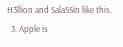H3llion and SalaSSin like this.
  3. Apple is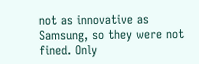not as innovative as Samsung, so they were not fined. Only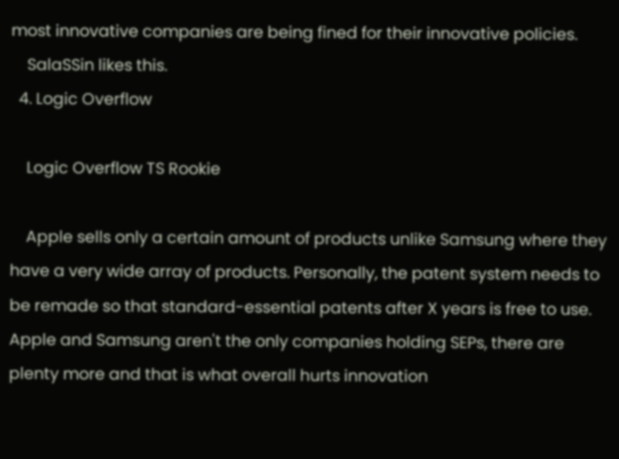most innovative companies are being fined for their innovative policies.
    SalaSSin likes this.
  4. Logic Overflow

    Logic Overflow TS Rookie

    Apple sells only a certain amount of products unlike Samsung where they have a very wide array of products. Personally, the patent system needs to be remade so that standard-essential patents after X years is free to use. Apple and Samsung aren't the only companies holding SEPs, there are plenty more and that is what overall hurts innovation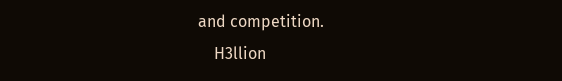and competition.
    H3llion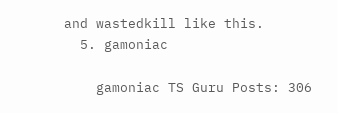and wastedkill like this.
  5. gamoniac

    gamoniac TS Guru Posts: 306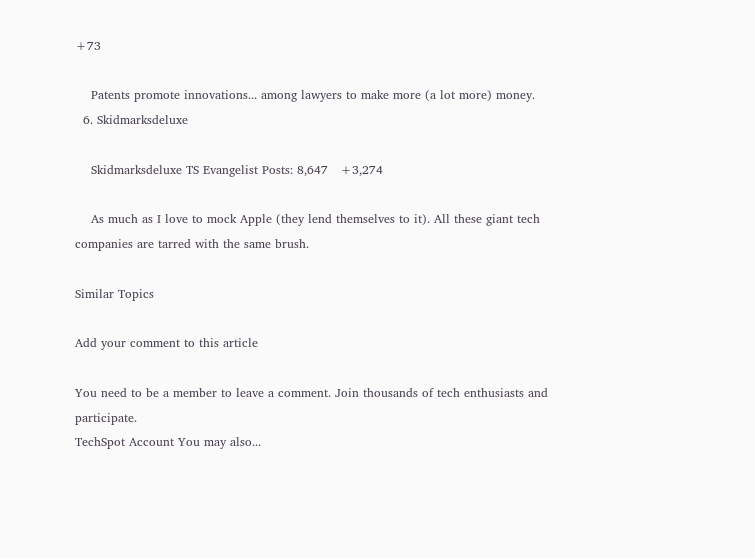+73

    Patents promote innovations... among lawyers to make more (a lot more) money.
  6. Skidmarksdeluxe

    Skidmarksdeluxe TS Evangelist Posts: 8,647   +3,274

    As much as I love to mock Apple (they lend themselves to it). All these giant tech companies are tarred with the same brush.

Similar Topics

Add your comment to this article

You need to be a member to leave a comment. Join thousands of tech enthusiasts and participate.
TechSpot Account You may also...